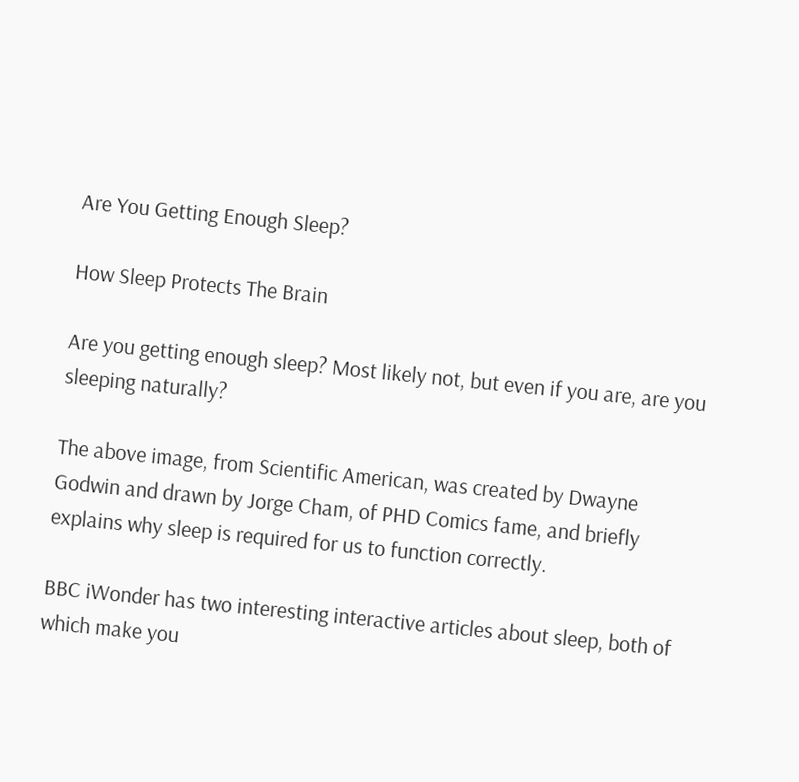Are You Getting Enough Sleep?

How Sleep Protects The Brain

Are you getting enough sleep? Most likely not, but even if you are, are you sleeping naturally?

The above image, from Scientific American, was created by Dwayne Godwin and drawn by Jorge Cham, of PHD Comics fame, and briefly explains why sleep is required for us to function correctly.

BBC iWonder has two interesting interactive articles about sleep, both of which make you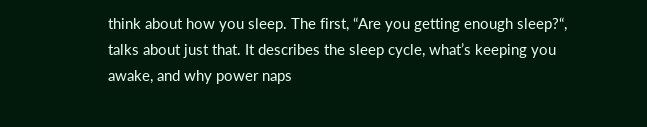think about how you sleep. The first, “Are you getting enough sleep?“, talks about just that. It describes the sleep cycle, what’s keeping you awake, and why power naps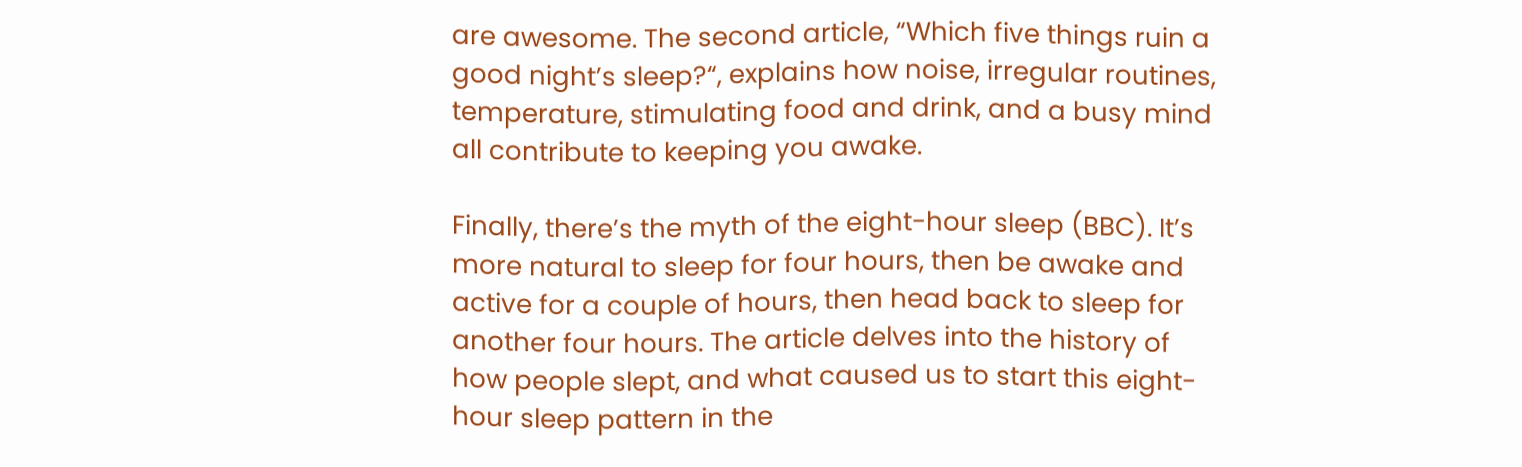are awesome. The second article, “Which five things ruin a good night’s sleep?“, explains how noise, irregular routines, temperature, stimulating food and drink, and a busy mind all contribute to keeping you awake.

Finally, there’s the myth of the eight-hour sleep (BBC). It’s more natural to sleep for four hours, then be awake and active for a couple of hours, then head back to sleep for another four hours. The article delves into the history of how people slept, and what caused us to start this eight-hour sleep pattern in the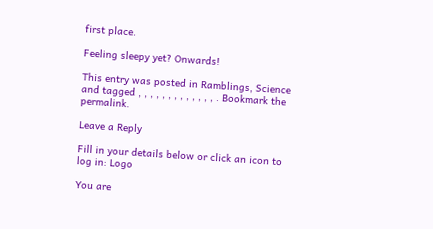first place.

Feeling sleepy yet? Onwards!

This entry was posted in Ramblings, Science and tagged , , , , , , , , , , , , , . Bookmark the permalink.

Leave a Reply

Fill in your details below or click an icon to log in: Logo

You are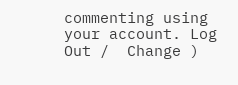commenting using your account. Log Out /  Change )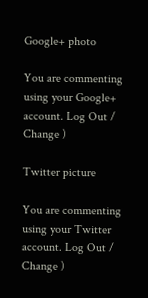Google+ photo

You are commenting using your Google+ account. Log Out /  Change )

Twitter picture

You are commenting using your Twitter account. Log Out /  Change )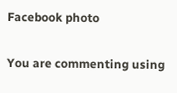Facebook photo

You are commenting using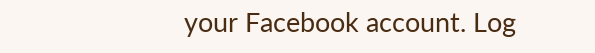your Facebook account. Log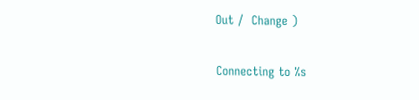Out /  Change )


Connecting to %s